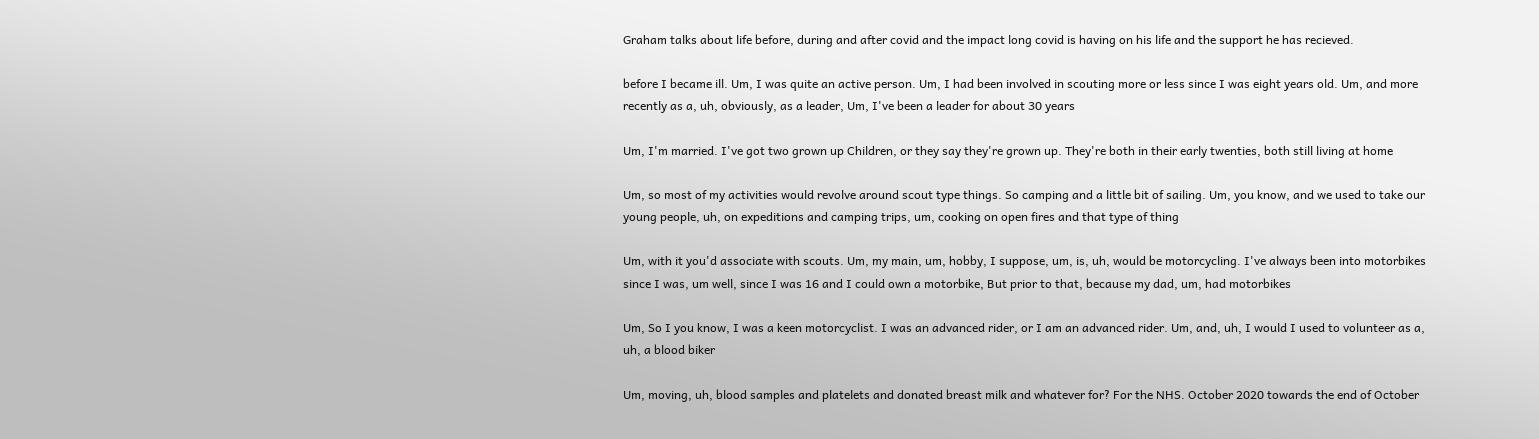Graham talks about life before, during and after covid and the impact long covid is having on his life and the support he has recieved.

before I became ill. Um, I was quite an active person. Um, I had been involved in scouting more or less since I was eight years old. Um, and more recently as a, uh, obviously, as a leader, Um, I've been a leader for about 30 years

Um, I'm married. I've got two grown up Children, or they say they're grown up. They're both in their early twenties, both still living at home

Um, so most of my activities would revolve around scout type things. So camping and a little bit of sailing. Um, you know, and we used to take our young people, uh, on expeditions and camping trips, um, cooking on open fires and that type of thing

Um, with it you'd associate with scouts. Um, my main, um, hobby, I suppose, um, is, uh, would be motorcycling. I've always been into motorbikes since I was, um well, since I was 16 and I could own a motorbike, But prior to that, because my dad, um, had motorbikes

Um, So I you know, I was a keen motorcyclist. I was an advanced rider, or I am an advanced rider. Um, and, uh, I would I used to volunteer as a, uh, a blood biker

Um, moving, uh, blood samples and platelets and donated breast milk and whatever for? For the NHS. October 2020 towards the end of October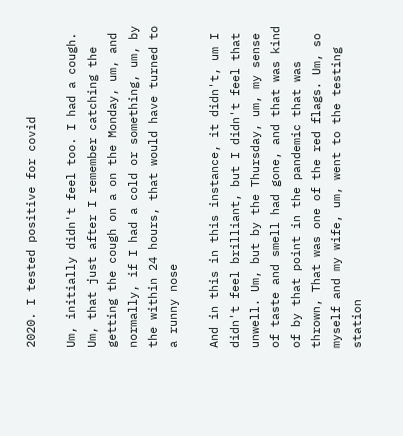2020. I tested positive for covid

Um, initially didn't feel too. I had a cough. Um, that just after I remember catching the getting the cough on a on the Monday, um, and normally, if I had a cold or something, um, by the within 24 hours, that would have turned to a runny nose

And in this in this instance, it didn't, um I didn't feel brilliant, but I didn't feel that unwell. Um, but by the Thursday, um, my sense of taste and smell had gone, and that was kind of by that point in the pandemic that was thrown, That was one of the red flags. Um, so myself and my wife, um, went to the testing station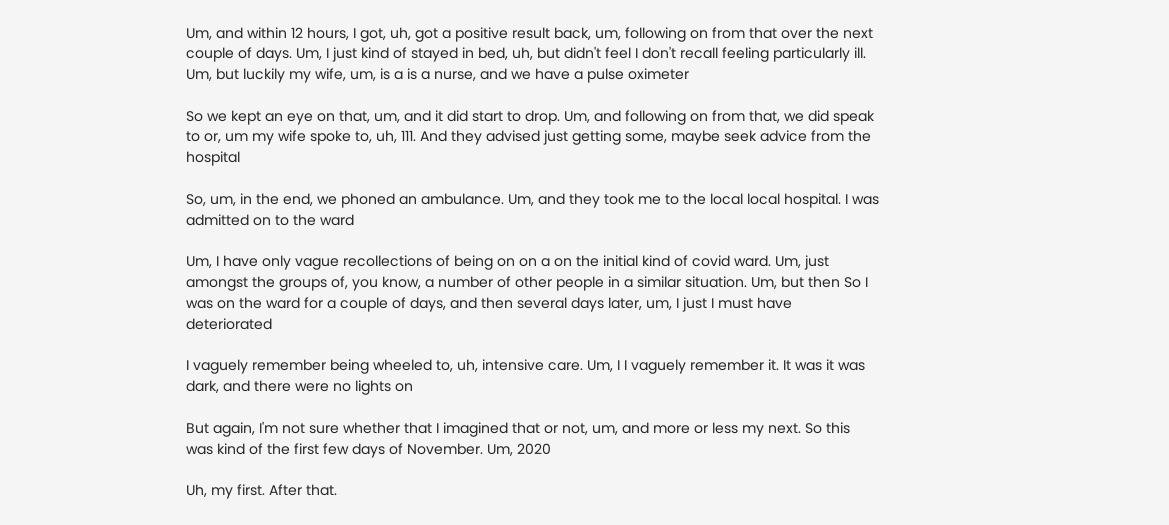Um, and within 12 hours, I got, uh, got a positive result back, um, following on from that over the next couple of days. Um, I just kind of stayed in bed, uh, but didn't feel I don't recall feeling particularly ill. Um, but luckily my wife, um, is a is a nurse, and we have a pulse oximeter

So we kept an eye on that, um, and it did start to drop. Um, and following on from that, we did speak to or, um my wife spoke to, uh, 111. And they advised just getting some, maybe seek advice from the hospital

So, um, in the end, we phoned an ambulance. Um, and they took me to the local local hospital. I was admitted on to the ward

Um, I have only vague recollections of being on on a on the initial kind of covid ward. Um, just amongst the groups of, you know, a number of other people in a similar situation. Um, but then So I was on the ward for a couple of days, and then several days later, um, I just I must have deteriorated

I vaguely remember being wheeled to, uh, intensive care. Um, I I vaguely remember it. It was it was dark, and there were no lights on

But again, I'm not sure whether that I imagined that or not, um, and more or less my next. So this was kind of the first few days of November. Um, 2020

Uh, my first. After that.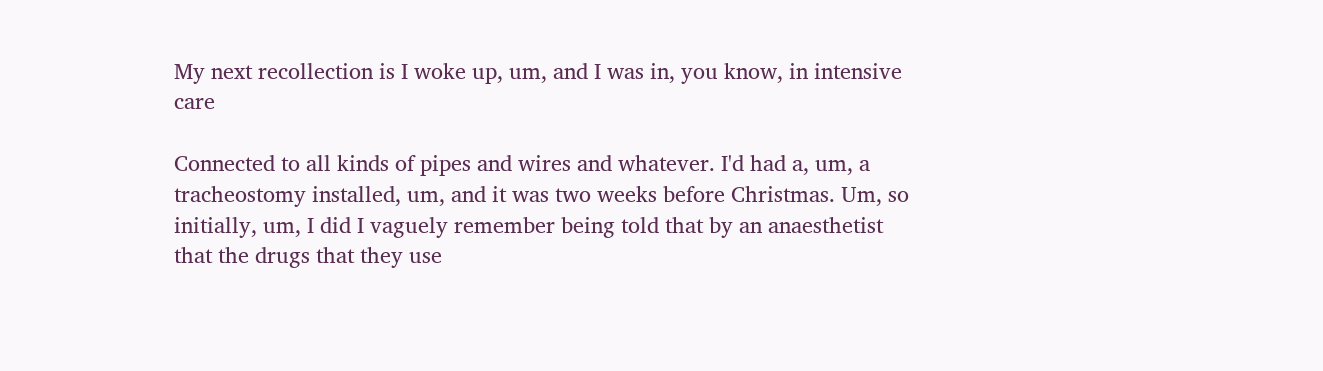My next recollection is I woke up, um, and I was in, you know, in intensive care

Connected to all kinds of pipes and wires and whatever. I'd had a, um, a tracheostomy installed, um, and it was two weeks before Christmas. Um, so initially, um, I did I vaguely remember being told that by an anaesthetist that the drugs that they use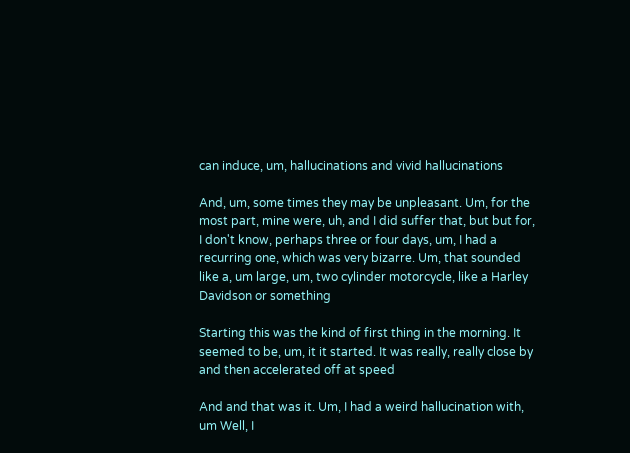can induce, um, hallucinations and vivid hallucinations

And, um, some times they may be unpleasant. Um, for the most part, mine were, uh, and I did suffer that, but but for, I don't know, perhaps three or four days, um, I had a recurring one, which was very bizarre. Um, that sounded like a, um large, um, two cylinder motorcycle, like a Harley Davidson or something

Starting this was the kind of first thing in the morning. It seemed to be, um, it it started. It was really, really close by and then accelerated off at speed

And and that was it. Um, I had a weird hallucination with, um Well, I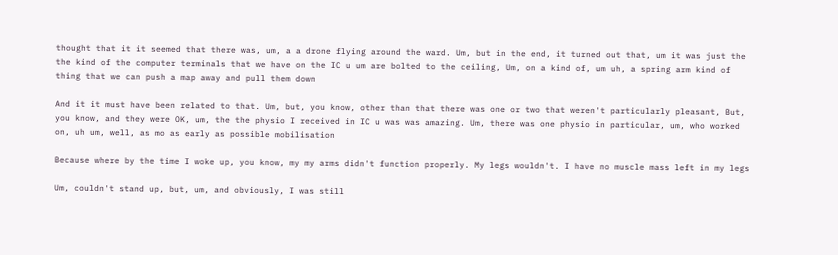thought that it it seemed that there was, um, a a drone flying around the ward. Um, but in the end, it turned out that, um it was just the the kind of the computer terminals that we have on the IC u um are bolted to the ceiling, Um, on a kind of, um uh, a spring arm kind of thing that we can push a map away and pull them down

And it it must have been related to that. Um, but, you know, other than that there was one or two that weren't particularly pleasant, But, you know, and they were OK, um, the the physio I received in IC u was was amazing. Um, there was one physio in particular, um, who worked on, uh um, well, as mo as early as possible mobilisation

Because where by the time I woke up, you know, my my arms didn't function properly. My legs wouldn't. I have no muscle mass left in my legs

Um, couldn't stand up, but, um, and obviously, I was still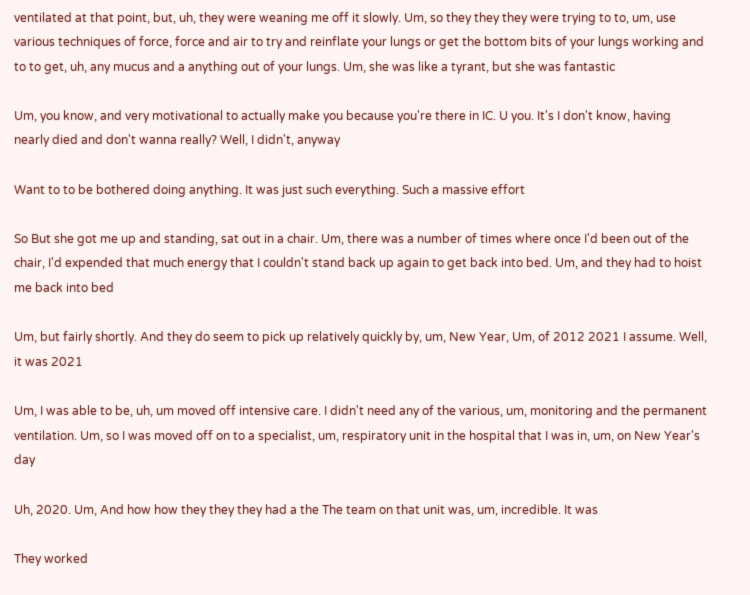ventilated at that point, but, uh, they were weaning me off it slowly. Um, so they they they were trying to to, um, use various techniques of force, force and air to try and reinflate your lungs or get the bottom bits of your lungs working and to to get, uh, any mucus and a anything out of your lungs. Um, she was like a tyrant, but she was fantastic

Um, you know, and very motivational to actually make you because you're there in IC. U you. It's I don't know, having nearly died and don't wanna really? Well, I didn't, anyway

Want to to be bothered doing anything. It was just such everything. Such a massive effort

So But she got me up and standing, sat out in a chair. Um, there was a number of times where once I'd been out of the chair, I'd expended that much energy that I couldn't stand back up again to get back into bed. Um, and they had to hoist me back into bed

Um, but fairly shortly. And they do seem to pick up relatively quickly by, um, New Year, Um, of 2012 2021 I assume. Well, it was 2021

Um, I was able to be, uh, um moved off intensive care. I didn't need any of the various, um, monitoring and the permanent ventilation. Um, so I was moved off on to a specialist, um, respiratory unit in the hospital that I was in, um, on New Year's day

Uh, 2020. Um, And how how they they they had a the The team on that unit was, um, incredible. It was

They worked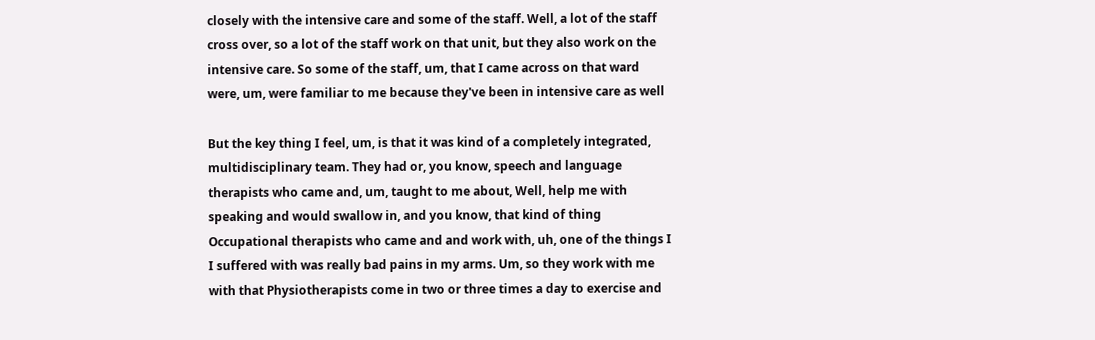closely with the intensive care and some of the staff. Well, a lot of the staff cross over, so a lot of the staff work on that unit, but they also work on the intensive care. So some of the staff, um, that I came across on that ward were, um, were familiar to me because they've been in intensive care as well

But the key thing I feel, um, is that it was kind of a completely integrated, multidisciplinary team. They had or, you know, speech and language therapists who came and, um, taught to me about, Well, help me with speaking and would swallow in, and you know, that kind of thing Occupational therapists who came and and work with, uh, one of the things I I suffered with was really bad pains in my arms. Um, so they work with me with that Physiotherapists come in two or three times a day to exercise and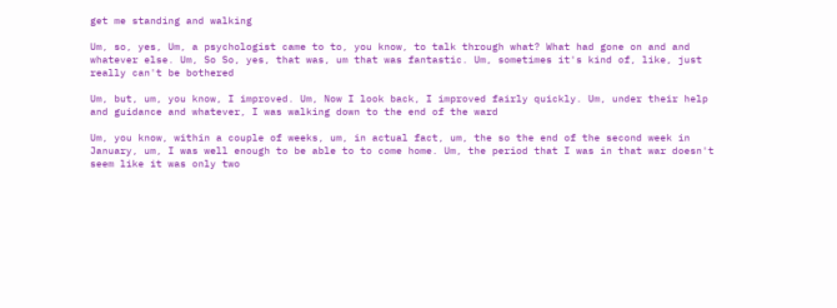get me standing and walking

Um, so, yes, Um, a psychologist came to to, you know, to talk through what? What had gone on and and whatever else. Um, So So, yes, that was, um that was fantastic. Um, sometimes it's kind of, like, just really can't be bothered

Um, but, um, you know, I improved. Um, Now I look back, I improved fairly quickly. Um, under their help and guidance and whatever, I was walking down to the end of the ward

Um, you know, within a couple of weeks, um, in actual fact, um, the so the end of the second week in January, um, I was well enough to be able to to come home. Um, the period that I was in that war doesn't seem like it was only two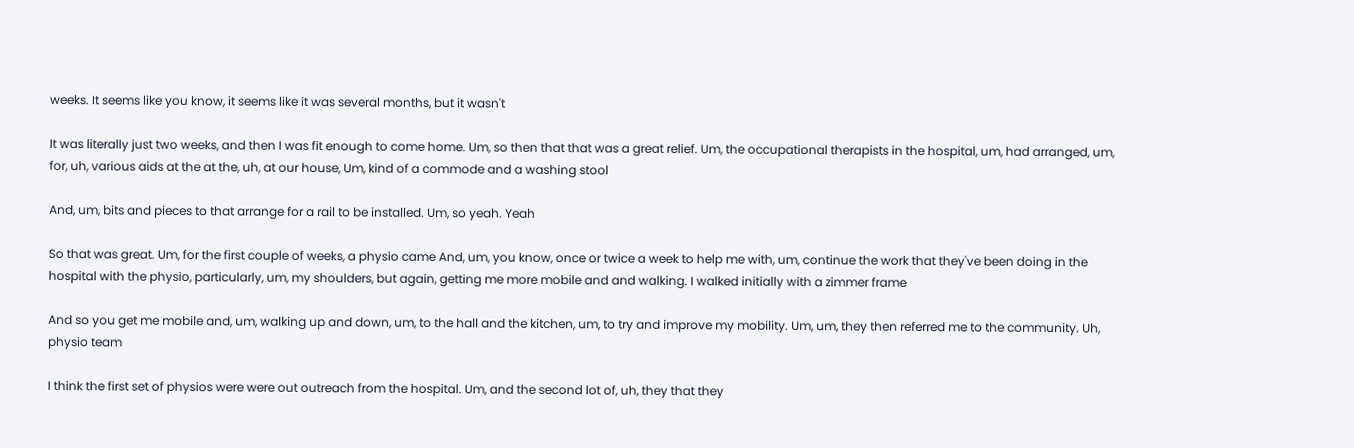weeks. It seems like you know, it seems like it was several months, but it wasn't

It was literally just two weeks, and then I was fit enough to come home. Um, so then that that was a great relief. Um, the occupational therapists in the hospital, um, had arranged, um, for, uh, various aids at the at the, uh, at our house, Um, kind of a commode and a washing stool

And, um, bits and pieces to that arrange for a rail to be installed. Um, so yeah. Yeah

So that was great. Um, for the first couple of weeks, a physio came And, um, you know, once or twice a week to help me with, um, continue the work that they've been doing in the hospital with the physio, particularly, um, my shoulders, but again, getting me more mobile and and walking. I walked initially with a zimmer frame

And so you get me mobile and, um, walking up and down, um, to the hall and the kitchen, um, to try and improve my mobility. Um, um, they then referred me to the community. Uh, physio team

I think the first set of physios were were out outreach from the hospital. Um, and the second lot of, uh, they that they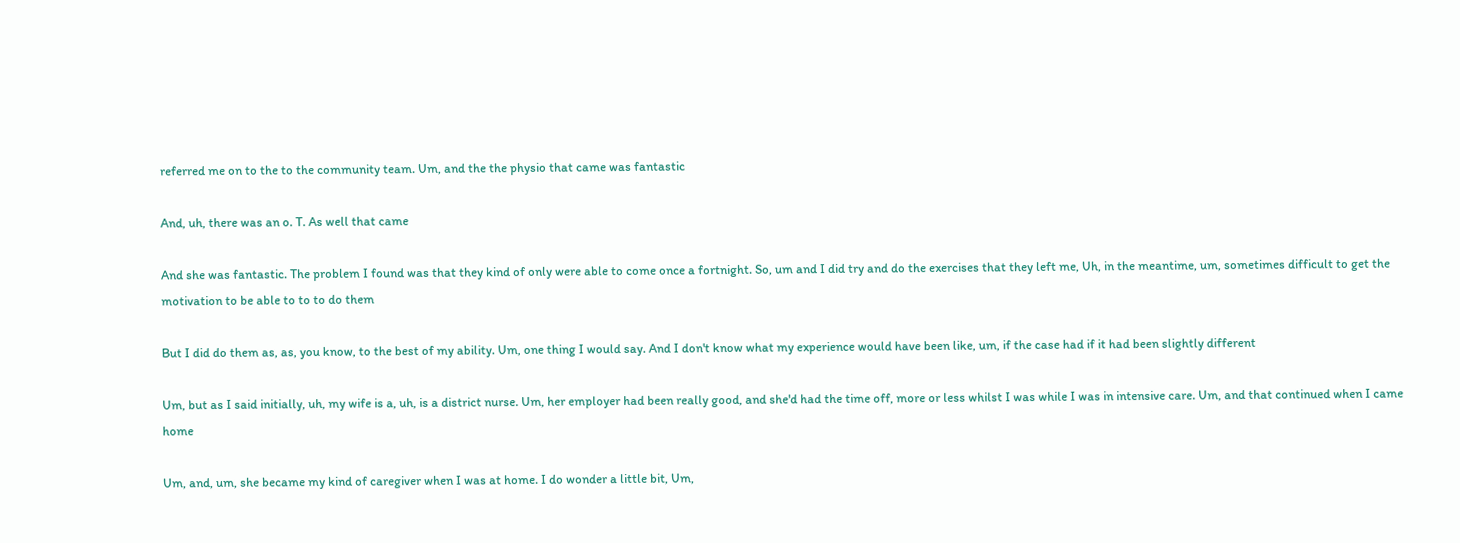referred me on to the to the community team. Um, and the the physio that came was fantastic

And, uh, there was an o. T. As well that came

And she was fantastic. The problem I found was that they kind of only were able to come once a fortnight. So, um and I did try and do the exercises that they left me, Uh, in the meantime, um, sometimes difficult to get the motivation to be able to to to do them

But I did do them as, as, you know, to the best of my ability. Um, one thing I would say. And I don't know what my experience would have been like, um, if the case had if it had been slightly different

Um, but as I said initially, uh, my wife is a, uh, is a district nurse. Um, her employer had been really good, and she'd had the time off, more or less whilst I was while I was in intensive care. Um, and that continued when I came home

Um, and, um, she became my kind of caregiver when I was at home. I do wonder a little bit, Um,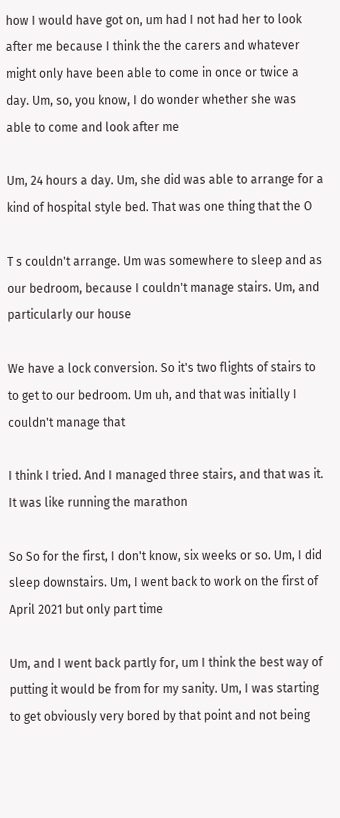how I would have got on, um had I not had her to look after me because I think the the carers and whatever might only have been able to come in once or twice a day. Um, so, you know, I do wonder whether she was able to come and look after me

Um, 24 hours a day. Um, she did was able to arrange for a kind of hospital style bed. That was one thing that the O

T s couldn't arrange. Um was somewhere to sleep and as our bedroom, because I couldn't manage stairs. Um, and particularly our house

We have a lock conversion. So it's two flights of stairs to to get to our bedroom. Um uh, and that was initially I couldn't manage that

I think I tried. And I managed three stairs, and that was it. It was like running the marathon

So So for the first, I don't know, six weeks or so. Um, I did sleep downstairs. Um, I went back to work on the first of April 2021 but only part time

Um, and I went back partly for, um I think the best way of putting it would be from for my sanity. Um, I was starting to get obviously very bored by that point and not being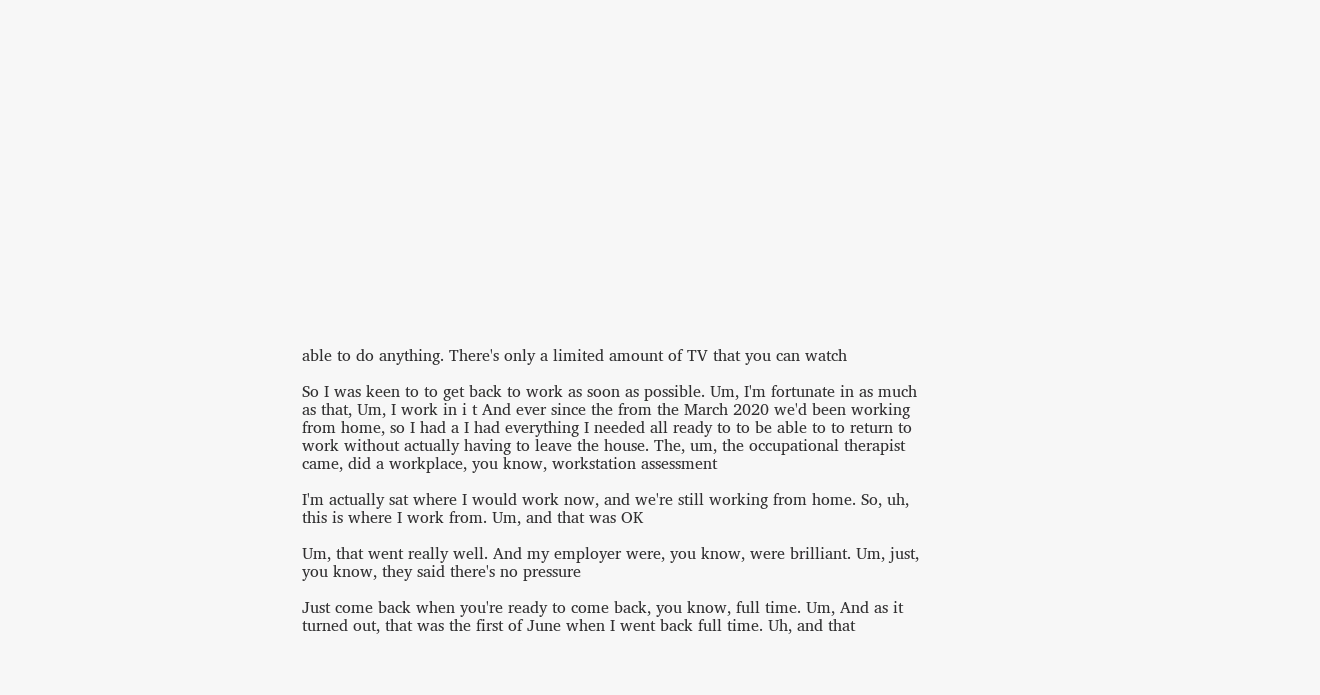able to do anything. There's only a limited amount of TV that you can watch

So I was keen to to get back to work as soon as possible. Um, I'm fortunate in as much as that, Um, I work in i t And ever since the from the March 2020 we'd been working from home, so I had a I had everything I needed all ready to to be able to to return to work without actually having to leave the house. The, um, the occupational therapist came, did a workplace, you know, workstation assessment

I'm actually sat where I would work now, and we're still working from home. So, uh, this is where I work from. Um, and that was OK

Um, that went really well. And my employer were, you know, were brilliant. Um, just, you know, they said there's no pressure

Just come back when you're ready to come back, you know, full time. Um, And as it turned out, that was the first of June when I went back full time. Uh, and that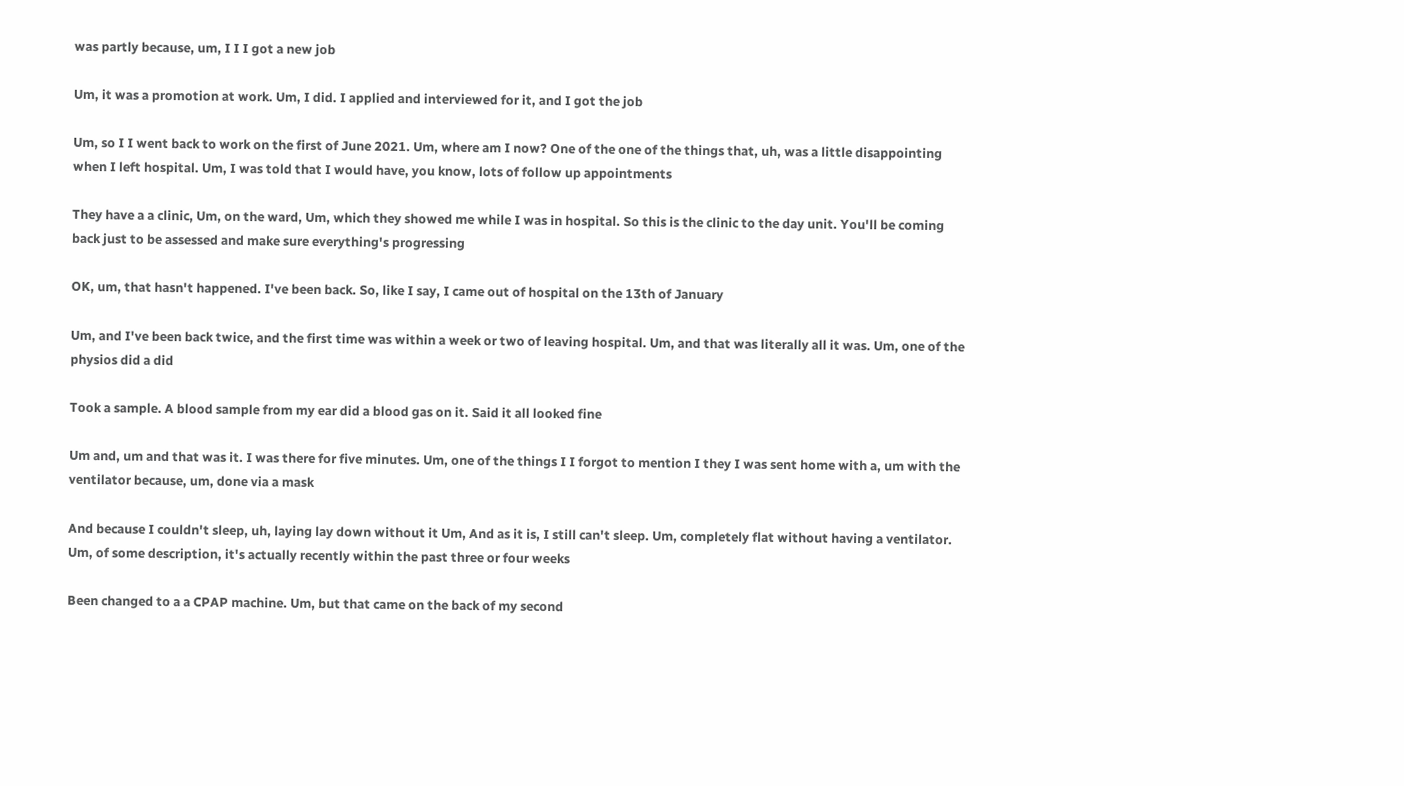was partly because, um, I I I got a new job

Um, it was a promotion at work. Um, I did. I applied and interviewed for it, and I got the job

Um, so I I went back to work on the first of June 2021. Um, where am I now? One of the one of the things that, uh, was a little disappointing when I left hospital. Um, I was told that I would have, you know, lots of follow up appointments

They have a a clinic, Um, on the ward, Um, which they showed me while I was in hospital. So this is the clinic to the day unit. You'll be coming back just to be assessed and make sure everything's progressing

OK, um, that hasn't happened. I've been back. So, like I say, I came out of hospital on the 13th of January

Um, and I've been back twice, and the first time was within a week or two of leaving hospital. Um, and that was literally all it was. Um, one of the physios did a did

Took a sample. A blood sample from my ear did a blood gas on it. Said it all looked fine

Um and, um and that was it. I was there for five minutes. Um, one of the things I I forgot to mention I they I was sent home with a, um with the ventilator because, um, done via a mask

And because I couldn't sleep, uh, laying lay down without it Um, And as it is, I still can't sleep. Um, completely flat without having a ventilator. Um, of some description, it's actually recently within the past three or four weeks

Been changed to a a CPAP machine. Um, but that came on the back of my second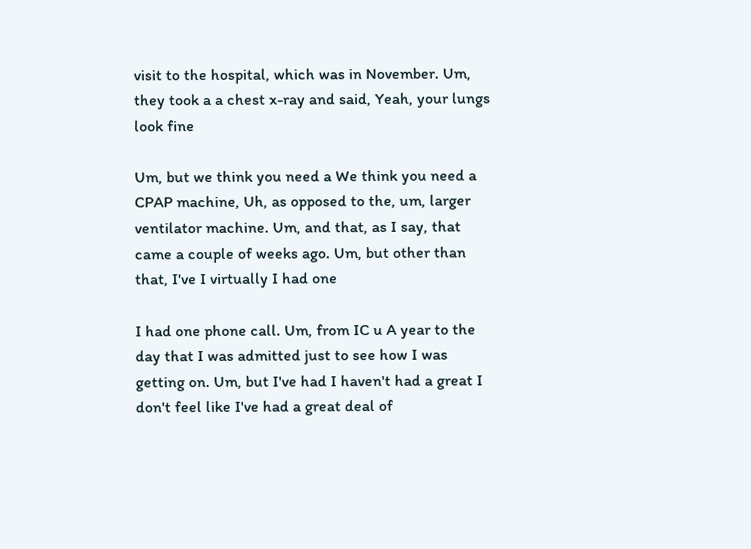visit to the hospital, which was in November. Um, they took a a chest x-ray and said, Yeah, your lungs look fine

Um, but we think you need a We think you need a CPAP machine, Uh, as opposed to the, um, larger ventilator machine. Um, and that, as I say, that came a couple of weeks ago. Um, but other than that, I've I virtually I had one

I had one phone call. Um, from IC u A year to the day that I was admitted just to see how I was getting on. Um, but I've had I haven't had a great I don't feel like I've had a great deal of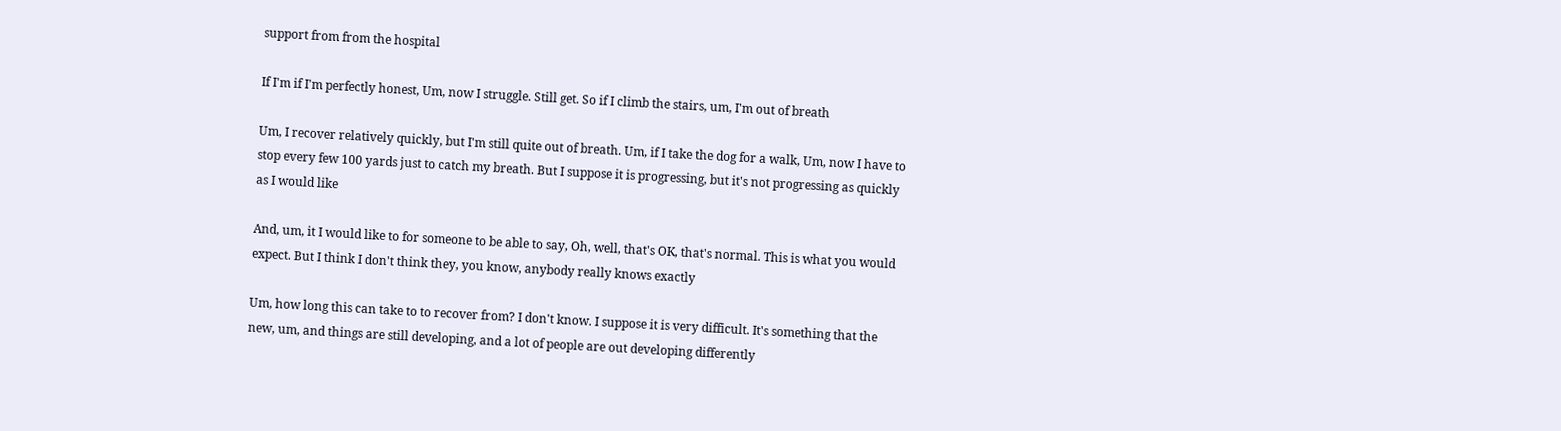support from from the hospital

If I'm if I'm perfectly honest, Um, now I struggle. Still get. So if I climb the stairs, um, I'm out of breath

Um, I recover relatively quickly, but I'm still quite out of breath. Um, if I take the dog for a walk, Um, now I have to stop every few 100 yards just to catch my breath. But I suppose it is progressing, but it's not progressing as quickly as I would like

And, um, it I would like to for someone to be able to say, Oh, well, that's OK, that's normal. This is what you would expect. But I think I don't think they, you know, anybody really knows exactly

Um, how long this can take to to recover from? I don't know. I suppose it is very difficult. It's something that the new, um, and things are still developing, and a lot of people are out developing differently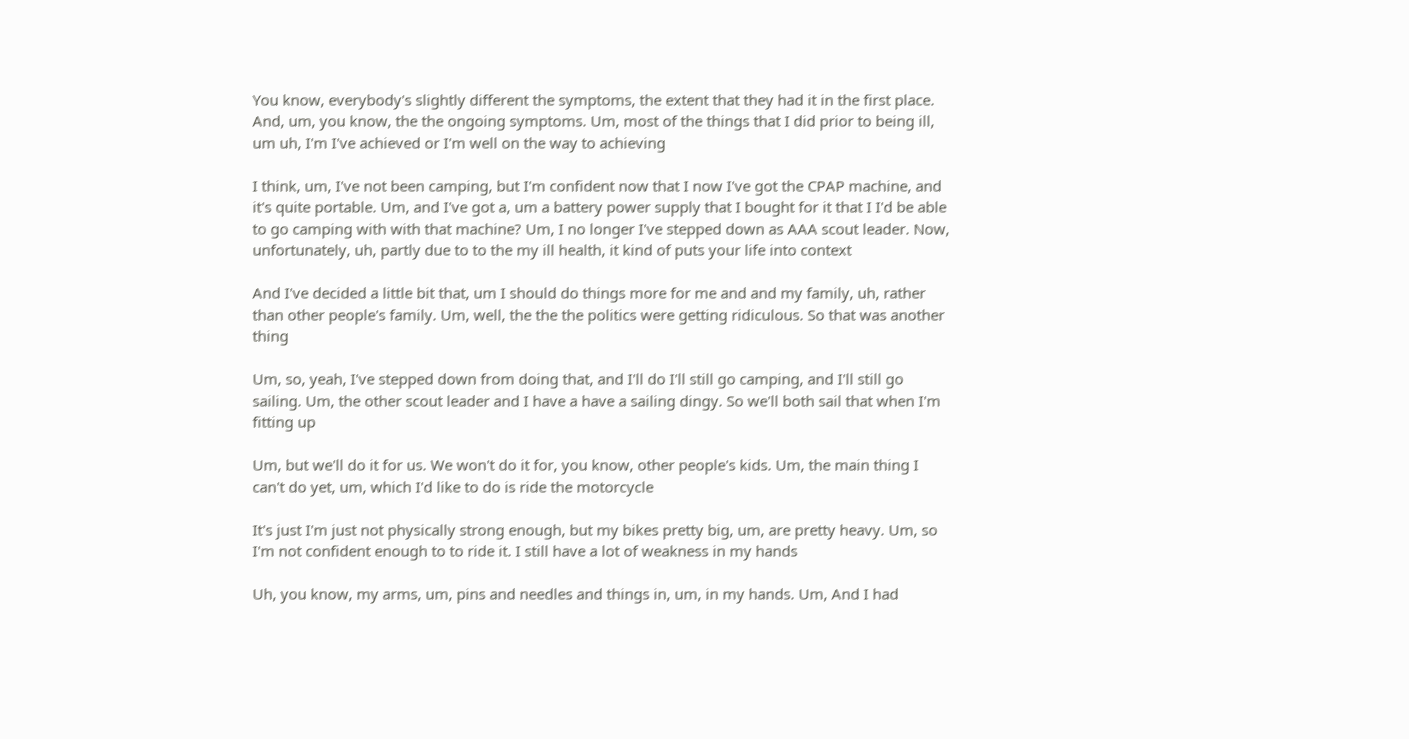You know, everybody's slightly different the symptoms, the extent that they had it in the first place. And, um, you know, the the ongoing symptoms. Um, most of the things that I did prior to being ill, um uh, I'm I've achieved or I'm well on the way to achieving

I think, um, I've not been camping, but I'm confident now that I now I've got the CPAP machine, and it's quite portable. Um, and I've got a, um a battery power supply that I bought for it that I I'd be able to go camping with with that machine? Um, I no longer I've stepped down as AAA scout leader. Now, unfortunately, uh, partly due to to the my ill health, it kind of puts your life into context

And I've decided a little bit that, um I should do things more for me and and my family, uh, rather than other people's family. Um, well, the the the politics were getting ridiculous. So that was another thing

Um, so, yeah, I've stepped down from doing that, and I'll do I'll still go camping, and I'll still go sailing. Um, the other scout leader and I have a have a sailing dingy. So we'll both sail that when I'm fitting up

Um, but we'll do it for us. We won't do it for, you know, other people's kids. Um, the main thing I can't do yet, um, which I'd like to do is ride the motorcycle

It's just I'm just not physically strong enough, but my bikes pretty big, um, are pretty heavy. Um, so I'm not confident enough to to ride it. I still have a lot of weakness in my hands

Uh, you know, my arms, um, pins and needles and things in, um, in my hands. Um, And I had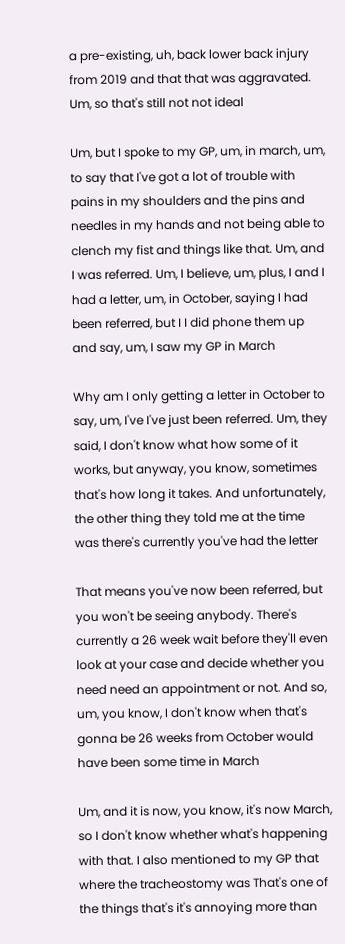a pre-existing, uh, back lower back injury from 2019 and that that was aggravated. Um, so that's still not not ideal

Um, but I spoke to my GP, um, in march, um, to say that I've got a lot of trouble with pains in my shoulders and the pins and needles in my hands and not being able to clench my fist and things like that. Um, and I was referred. Um, I believe, um, plus, I and I had a letter, um, in October, saying I had been referred, but I I did phone them up and say, um, I saw my GP in March

Why am I only getting a letter in October to say, um, I've I've just been referred. Um, they said, I don't know what how some of it works, but anyway, you know, sometimes that's how long it takes. And unfortunately, the other thing they told me at the time was there's currently you've had the letter

That means you've now been referred, but you won't be seeing anybody. There's currently a 26 week wait before they'll even look at your case and decide whether you need need an appointment or not. And so, um, you know, I don't know when that's gonna be 26 weeks from October would have been some time in March

Um, and it is now, you know, it's now March, so I don't know whether what's happening with that. I also mentioned to my GP that where the tracheostomy was That's one of the things that's it's annoying more than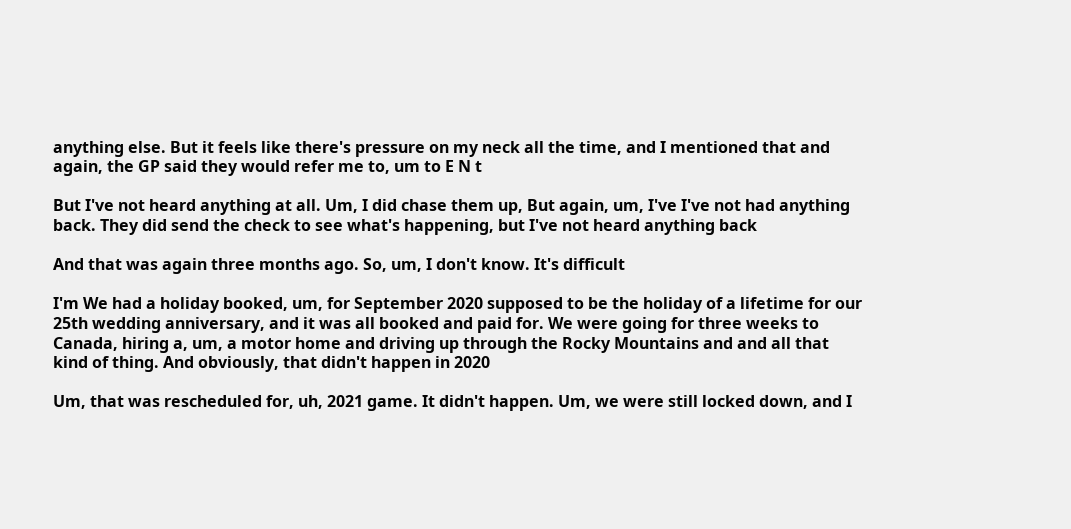anything else. But it feels like there's pressure on my neck all the time, and I mentioned that and again, the GP said they would refer me to, um to E N t

But I've not heard anything at all. Um, I did chase them up, But again, um, I've I've not had anything back. They did send the check to see what's happening, but I've not heard anything back

And that was again three months ago. So, um, I don't know. It's difficult

I'm We had a holiday booked, um, for September 2020 supposed to be the holiday of a lifetime for our 25th wedding anniversary, and it was all booked and paid for. We were going for three weeks to Canada, hiring a, um, a motor home and driving up through the Rocky Mountains and and all that kind of thing. And obviously, that didn't happen in 2020

Um, that was rescheduled for, uh, 2021 game. It didn't happen. Um, we were still locked down, and I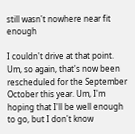still wasn't nowhere near fit enough

I couldn't drive at that point. Um, so again, that's now been rescheduled for the September October this year. Um, I'm hoping that I'll be well enough to go, but I don't know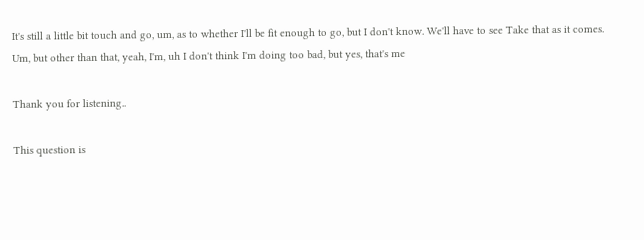It's still a little bit touch and go, um, as to whether I'll be fit enough to go, but I don't know. We'll have to see Take that as it comes. Um, but other than that, yeah, I'm, uh I don't think I'm doing too bad, but yes, that's me

Thank you for listening..

This question is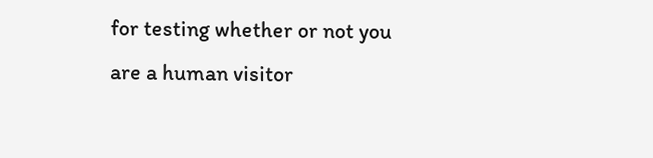for testing whether or not you are a human visitor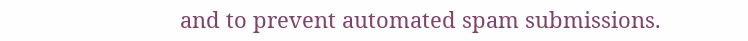and to prevent automated spam submissions.